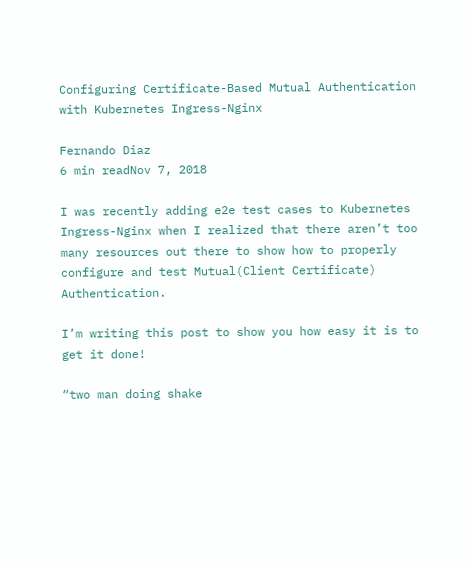Configuring Certificate-Based Mutual Authentication with Kubernetes Ingress-Nginx

Fernando Diaz
6 min readNov 7, 2018

I was recently adding e2e test cases to Kubernetes Ingress-Nginx when I realized that there aren’t too many resources out there to show how to properly configure and test Mutual(Client Certificate) Authentication.

I’m writing this post to show you how easy it is to get it done!

“two man doing shake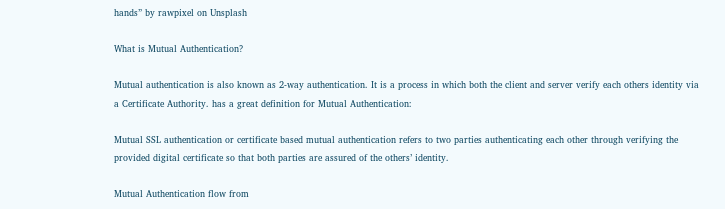hands” by rawpixel on Unsplash

What is Mutual Authentication?

Mutual authentication is also known as 2-way authentication. It is a process in which both the client and server verify each others identity via a Certificate Authority. has a great definition for Mutual Authentication:

Mutual SSL authentication or certificate based mutual authentication refers to two parties authenticating each other through verifying the provided digital certificate so that both parties are assured of the others’ identity.

Mutual Authentication flow from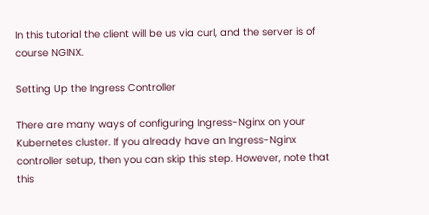In this tutorial the client will be us via curl, and the server is of course NGINX.

Setting Up the Ingress Controller

There are many ways of configuring Ingress-Nginx on your Kubernetes cluster. If you already have an Ingress-Nginx controller setup, then you can skip this step. However, note that this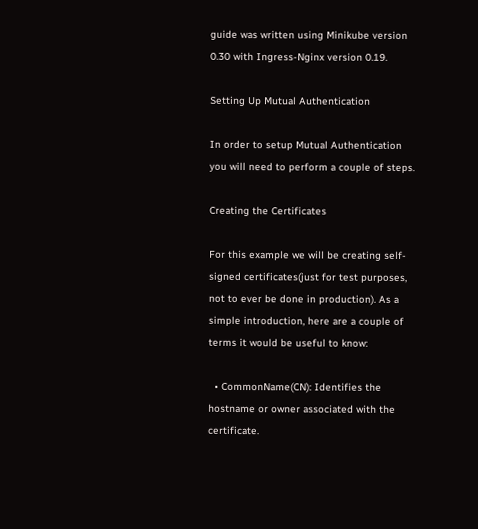guide was written using Minikube version 0.30 with Ingress-Nginx version 0.19.

Setting Up Mutual Authentication

In order to setup Mutual Authentication you will need to perform a couple of steps.

Creating the Certificates

For this example we will be creating self-signed certificates(just for test purposes, not to ever be done in production). As a simple introduction, here are a couple of terms it would be useful to know:

  • CommonName(CN): Identifies the hostname or owner associated with the certificate.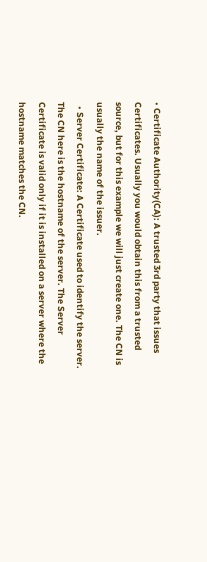• Certificate Authority(CA): A trusted 3rd party that issues Certificates. Usually you would obtain this from a trusted source, but for this example we will just create one. The CN is usually the name of the issuer.
  • Server Certificate: A Certificate used to identify the server. The CN here is the hostname of the server. The Server Certificate is valid only if it is installed on a server where the hostname matches the CN.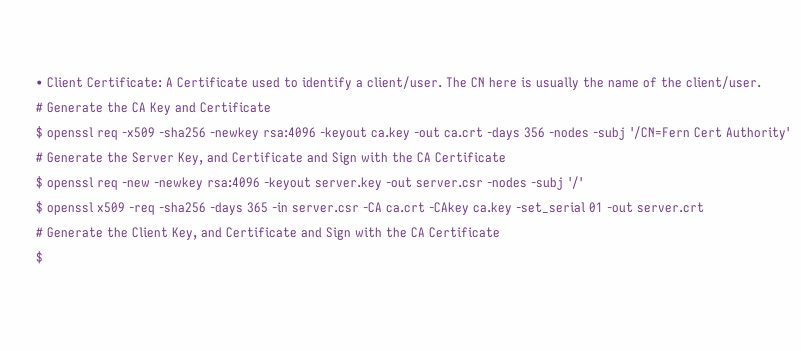• Client Certificate: A Certificate used to identify a client/user. The CN here is usually the name of the client/user.
# Generate the CA Key and Certificate
$ openssl req -x509 -sha256 -newkey rsa:4096 -keyout ca.key -out ca.crt -days 356 -nodes -subj '/CN=Fern Cert Authority'
# Generate the Server Key, and Certificate and Sign with the CA Certificate
$ openssl req -new -newkey rsa:4096 -keyout server.key -out server.csr -nodes -subj '/'
$ openssl x509 -req -sha256 -days 365 -in server.csr -CA ca.crt -CAkey ca.key -set_serial 01 -out server.crt
# Generate the Client Key, and Certificate and Sign with the CA Certificate
$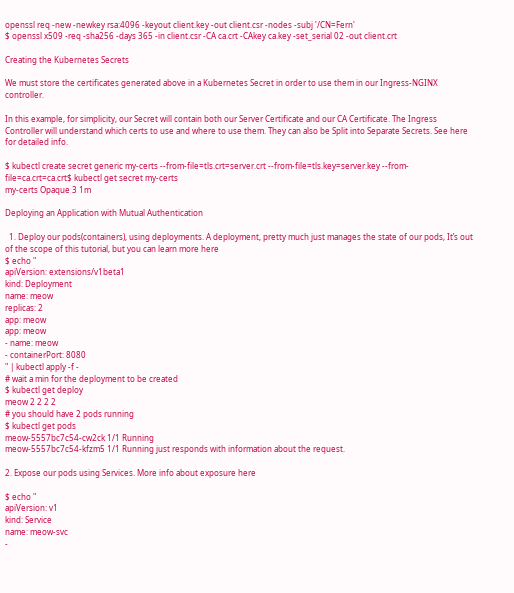openssl req -new -newkey rsa:4096 -keyout client.key -out client.csr -nodes -subj '/CN=Fern'
$ openssl x509 -req -sha256 -days 365 -in client.csr -CA ca.crt -CAkey ca.key -set_serial 02 -out client.crt

Creating the Kubernetes Secrets

We must store the certificates generated above in a Kubernetes Secret in order to use them in our Ingress-NGINX controller.

In this example, for simplicity, our Secret will contain both our Server Certificate and our CA Certificate. The Ingress Controller will understand which certs to use and where to use them. They can also be Split into Separate Secrets. See here for detailed info.

$ kubectl create secret generic my-certs --from-file=tls.crt=server.crt --from-file=tls.key=server.key --from-file=ca.crt=ca.crt$ kubectl get secret my-certs
my-certs Opaque 3 1m

Deploying an Application with Mutual Authentication

  1. Deploy our pods(containers), using deployments. A deployment, pretty much just manages the state of our pods, It’s out of the scope of this tutorial, but you can learn more here
$ echo "
apiVersion: extensions/v1beta1
kind: Deployment
name: meow
replicas: 2
app: meow
app: meow
- name: meow
- containerPort: 8080
" | kubectl apply -f -
# wait a min for the deployment to be created
$ kubectl get deploy
meow 2 2 2 2
# you should have 2 pods running
$ kubectl get pods
meow-5557bc7c54-cw2ck 1/1 Running
meow-5557bc7c54-kfzm5 1/1 Running just responds with information about the request.

2. Expose our pods using Services. More info about exposure here

$ echo "
apiVersion: v1
kind: Service
name: meow-svc
-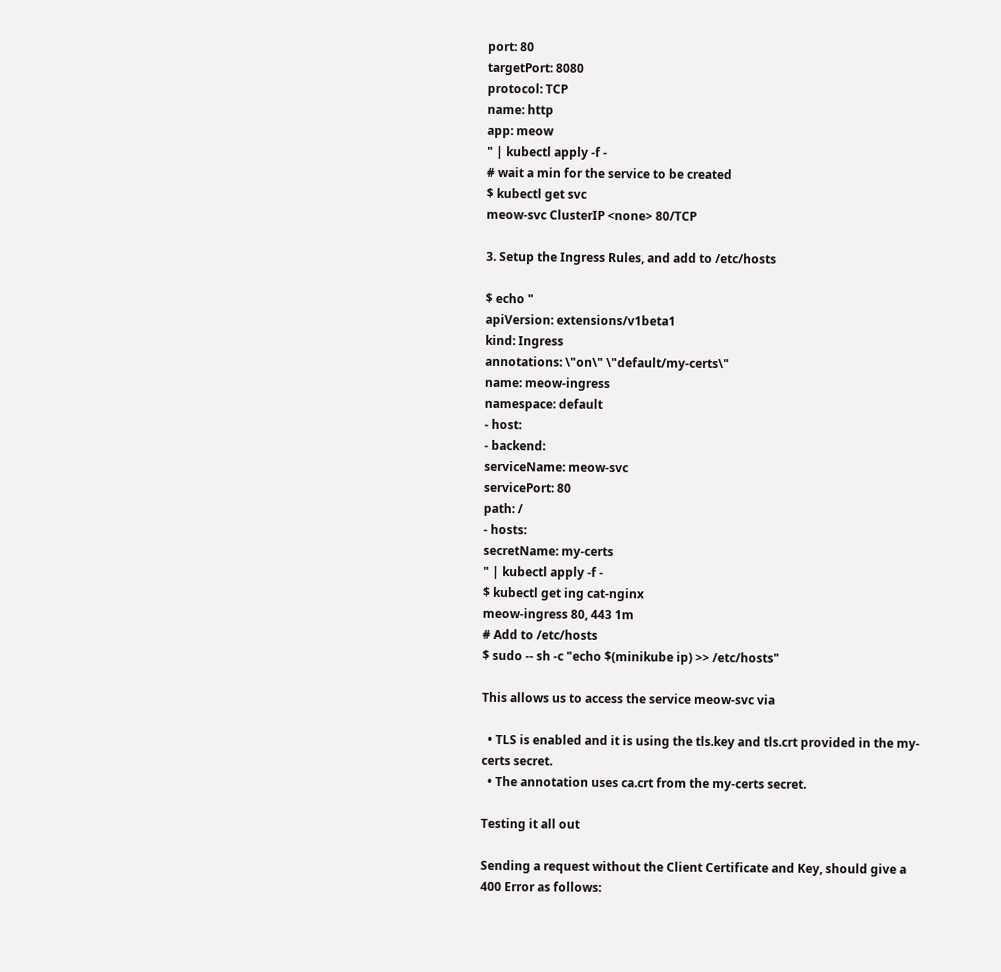port: 80
targetPort: 8080
protocol: TCP
name: http
app: meow
" | kubectl apply -f -
# wait a min for the service to be created
$ kubectl get svc
meow-svc ClusterIP <none> 80/TCP

3. Setup the Ingress Rules, and add to /etc/hosts

$ echo "
apiVersion: extensions/v1beta1
kind: Ingress
annotations: \"on\" \"default/my-certs\"
name: meow-ingress
namespace: default
- host:
- backend:
serviceName: meow-svc
servicePort: 80
path: /
- hosts:
secretName: my-certs
" | kubectl apply -f -
$ kubectl get ing cat-nginx
meow-ingress 80, 443 1m
# Add to /etc/hosts
$ sudo -- sh -c "echo $(minikube ip) >> /etc/hosts"

This allows us to access the service meow-svc via

  • TLS is enabled and it is using the tls.key and tls.crt provided in the my-certs secret.
  • The annotation uses ca.crt from the my-certs secret.

Testing it all out

Sending a request without the Client Certificate and Key, should give a 400 Error as follows: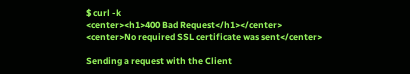$ curl -k
<center><h1>400 Bad Request</h1></center>
<center>No required SSL certificate was sent</center>

Sending a request with the Client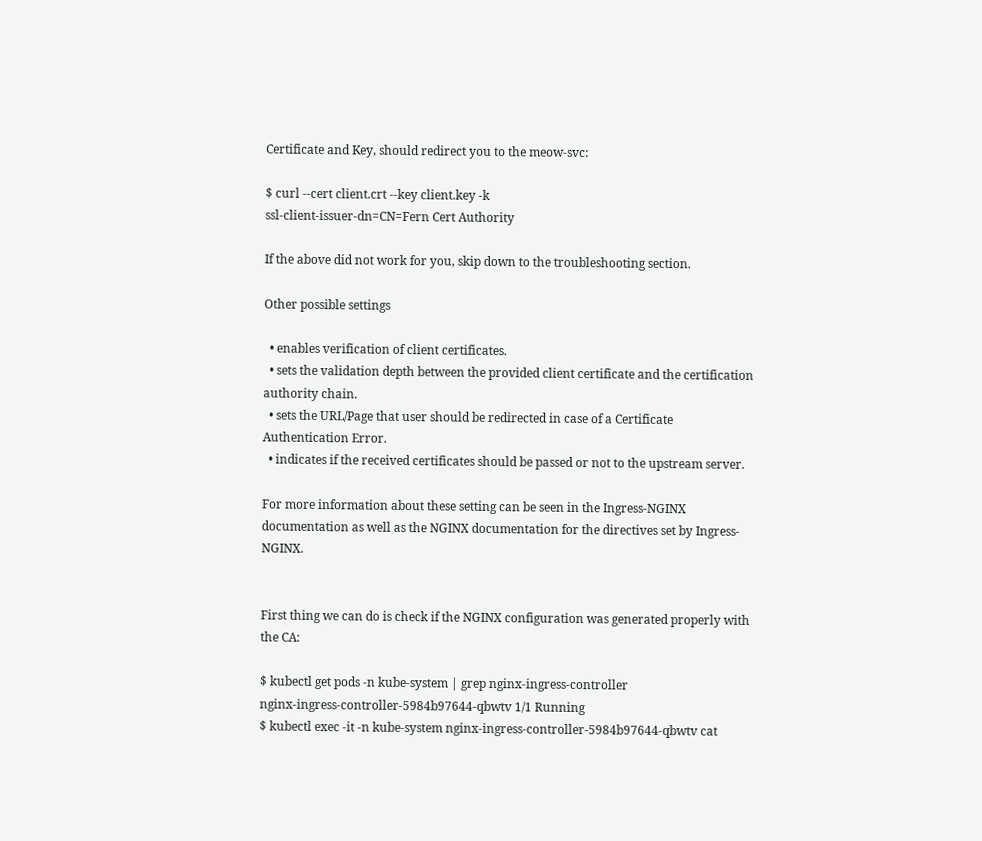Certificate and Key, should redirect you to the meow-svc:

$ curl --cert client.crt --key client.key -k
ssl-client-issuer-dn=CN=Fern Cert Authority

If the above did not work for you, skip down to the troubleshooting section.

Other possible settings

  • enables verification of client certificates.
  • sets the validation depth between the provided client certificate and the certification authority chain.
  • sets the URL/Page that user should be redirected in case of a Certificate Authentication Error.
  • indicates if the received certificates should be passed or not to the upstream server.

For more information about these setting can be seen in the Ingress-NGINX documentation as well as the NGINX documentation for the directives set by Ingress-NGINX.


First thing we can do is check if the NGINX configuration was generated properly with the CA:

$ kubectl get pods -n kube-system | grep nginx-ingress-controller
nginx-ingress-controller-5984b97644-qbwtv 1/1 Running
$ kubectl exec -it -n kube-system nginx-ingress-controller-5984b97644-qbwtv cat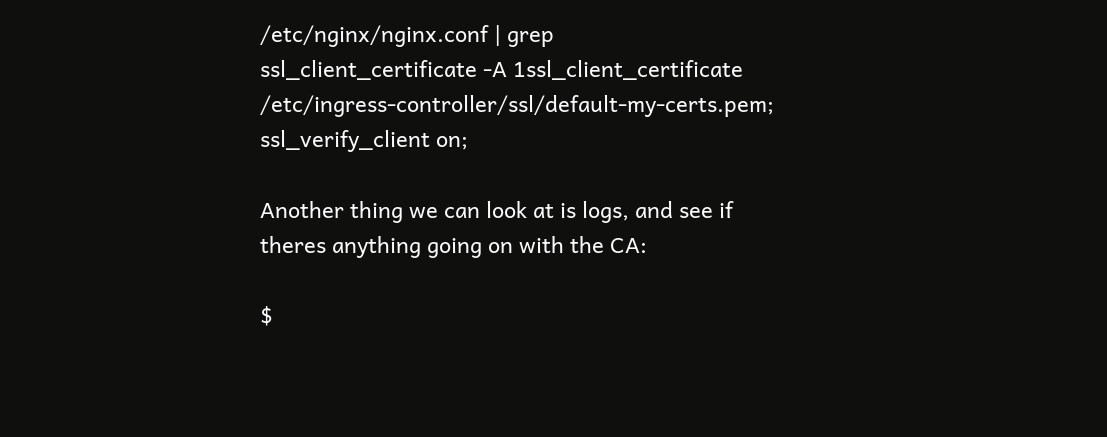/etc/nginx/nginx.conf | grep ssl_client_certificate -A 1ssl_client_certificate /etc/ingress-controller/ssl/default-my-certs.pem;
ssl_verify_client on;

Another thing we can look at is logs, and see if theres anything going on with the CA:

$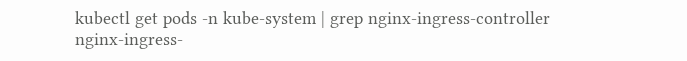kubectl get pods -n kube-system | grep nginx-ingress-controller
nginx-ingress-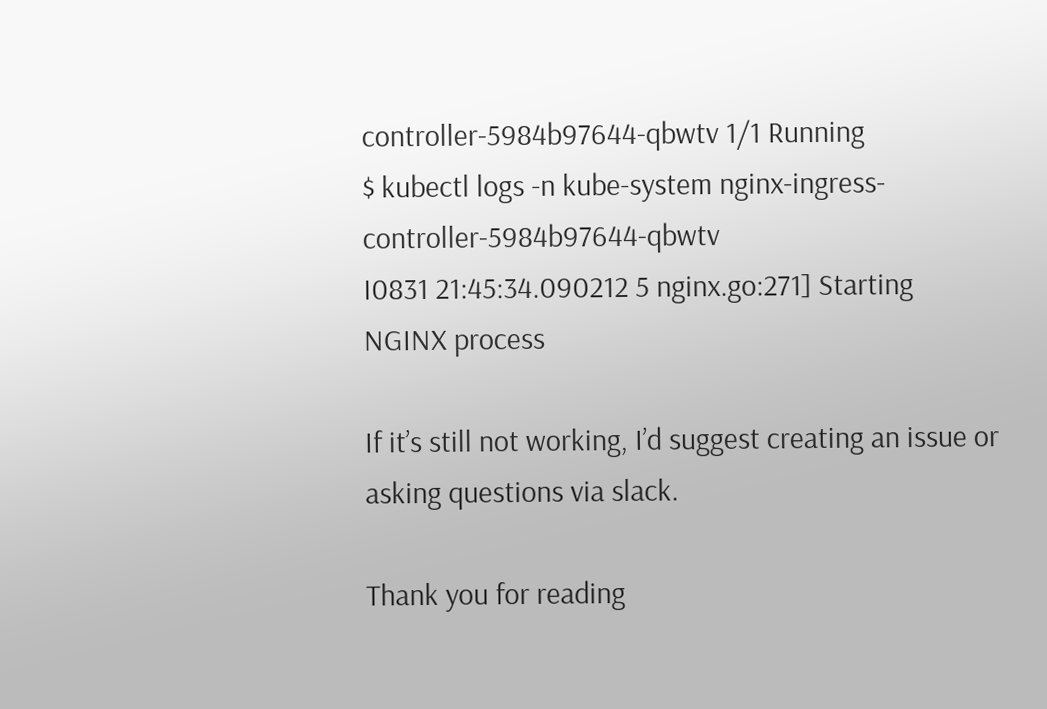controller-5984b97644-qbwtv 1/1 Running
$ kubectl logs -n kube-system nginx-ingress-controller-5984b97644-qbwtv
I0831 21:45:34.090212 5 nginx.go:271] Starting NGINX process

If it’s still not working, I’d suggest creating an issue or asking questions via slack.

Thank you for reading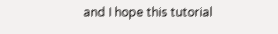and I hope this tutorial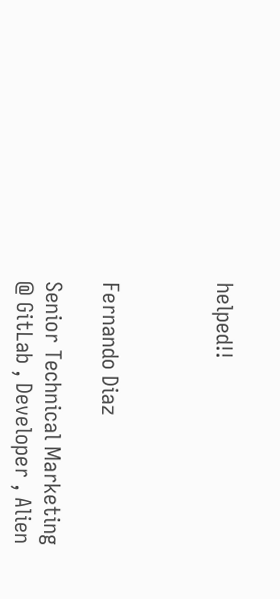helped!!



Fernando Diaz

Senior Technical Marketing @ GitLab , Developer , Alien